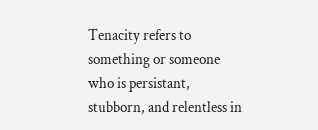Tenacity refers to something or someone who is persistant, stubborn, and relentless in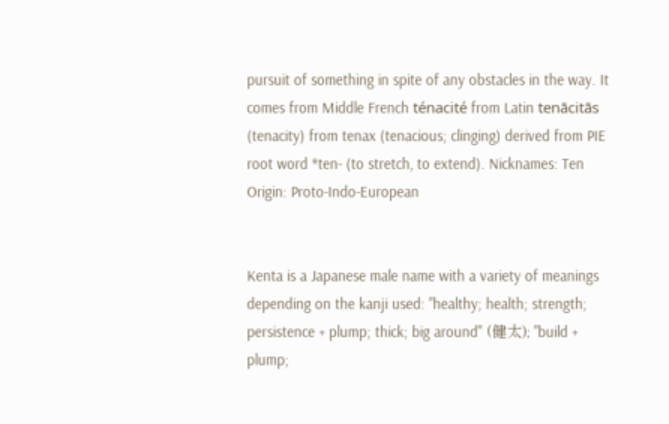pursuit of something in spite of any obstacles in the way. It comes from Middle French ténacité from Latin tenācitās (tenacity) from tenax (tenacious; clinging) derived from PIE root word *ten- (to stretch, to extend). Nicknames: Ten Origin: Proto-Indo-European


Kenta is a Japanese male name with a variety of meanings depending on the kanji used: "healthy; health; strength; persistence + plump; thick; big around" (健太); "build + plump;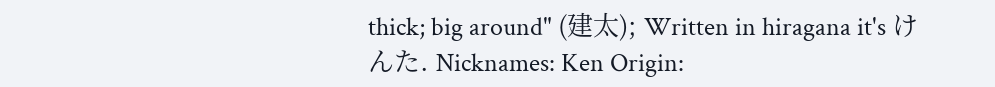thick; big around" (建太); Written in hiragana it's けんた. Nicknames: Ken Origin: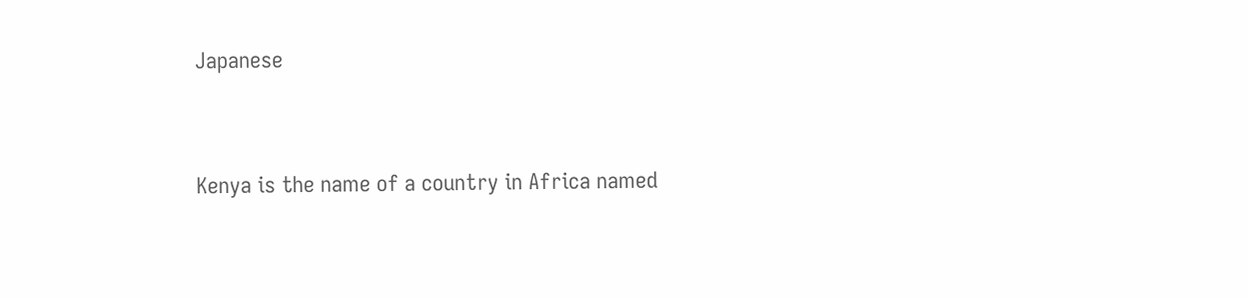Japanese


Kenya is the name of a country in Africa named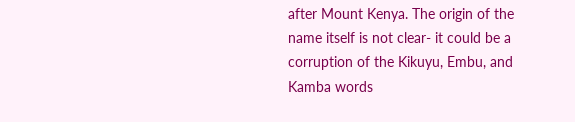after Mount Kenya. The origin of the name itself is not clear- it could be a corruption of the Kikuyu, Embu, and Kamba words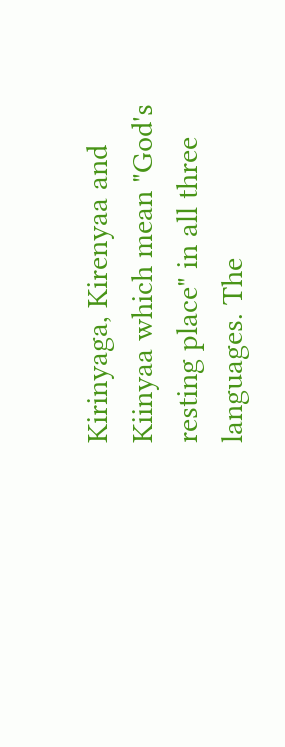Kirinyaga, Kirenyaa and Kiinyaa which mean "God's resting place" in all three languages. The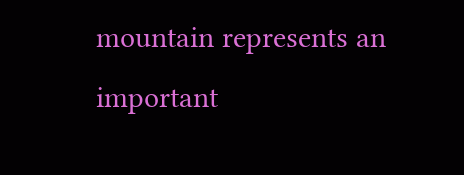mountain represents an important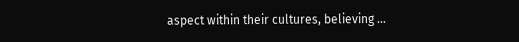aspect within their cultures, believing …